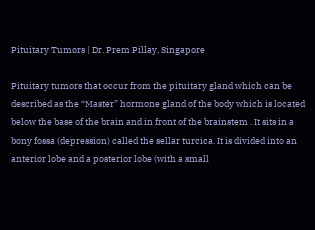Pituitary Tumors | Dr. Prem Pillay, Singapore

Pituitary tumors that occur from the pituitary gland which can be described as the “Master” hormone gland of the body which is located below the base of the brain and in front of the brainstem . It sits in a bony fossa (depression) called the sellar turcica. It is divided into an anterior lobe and a posterior lobe (with a small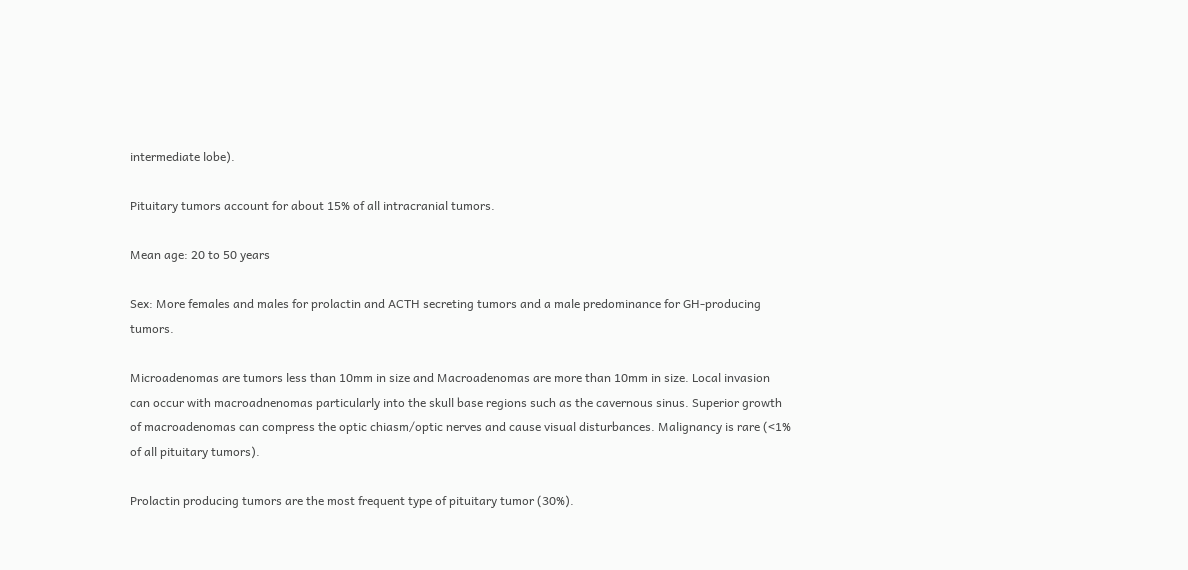intermediate lobe).

Pituitary tumors account for about 15% of all intracranial tumors.

Mean age: 20 to 50 years

Sex: More females and males for prolactin and ACTH secreting tumors and a male predominance for GH-producing tumors.

Microadenomas are tumors less than 10mm in size and Macroadenomas are more than 10mm in size. Local invasion can occur with macroadnenomas particularly into the skull base regions such as the cavernous sinus. Superior growth of macroadenomas can compress the optic chiasm/optic nerves and cause visual disturbances. Malignancy is rare (<1% of all pituitary tumors).

Prolactin producing tumors are the most frequent type of pituitary tumor (30%).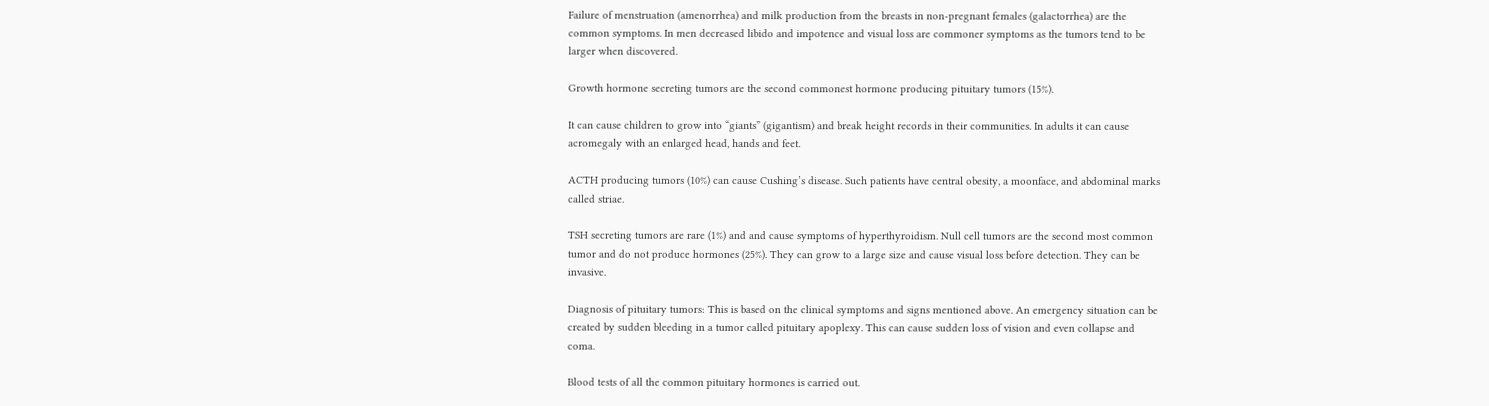Failure of menstruation (amenorrhea) and milk production from the breasts in non-pregnant females (galactorrhea) are the common symptoms. In men decreased libido and impotence and visual loss are commoner symptoms as the tumors tend to be larger when discovered.

Growth hormone secreting tumors are the second commonest hormone producing pituitary tumors (15%).

It can cause children to grow into “giants” (gigantism) and break height records in their communities. In adults it can cause acromegaly with an enlarged head, hands and feet.

ACTH producing tumors (10%) can cause Cushing’s disease. Such patients have central obesity, a moonface, and abdominal marks called striae.

TSH secreting tumors are rare (1%) and and cause symptoms of hyperthyroidism. Null cell tumors are the second most common tumor and do not produce hormones (25%). They can grow to a large size and cause visual loss before detection. They can be invasive.

Diagnosis of pituitary tumors: This is based on the clinical symptoms and signs mentioned above. An emergency situation can be created by sudden bleeding in a tumor called pituitary apoplexy. This can cause sudden loss of vision and even collapse and coma.

Blood tests of all the common pituitary hormones is carried out.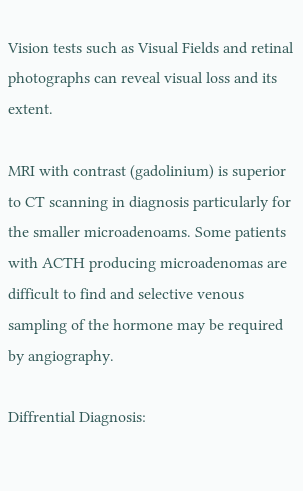Vision tests such as Visual Fields and retinal photographs can reveal visual loss and its extent.

MRI with contrast (gadolinium) is superior to CT scanning in diagnosis particularly for the smaller microadenoams. Some patients with ACTH producing microadenomas are difficult to find and selective venous sampling of the hormone may be required by angiography.

Diffrential Diagnosis: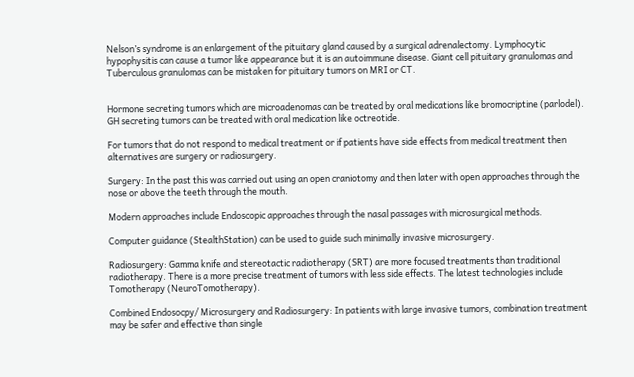Nelson’s syndrome is an enlargement of the pituitary gland caused by a surgical adrenalectomy. Lymphocytic hypophysitis can cause a tumor like appearance but it is an autoimmune disease. Giant cell pituitary granulomas and Tuberculous granulomas can be mistaken for pituitary tumors on MRI or CT.


Hormone secreting tumors which are microadenomas can be treated by oral medications like bromocriptine (parlodel). GH secreting tumors can be treated with oral medication like octreotide.

For tumors that do not respond to medical treatment or if patients have side effects from medical treatment then alternatives are surgery or radiosurgery.

Surgery: In the past this was carried out using an open craniotomy and then later with open approaches through the nose or above the teeth through the mouth.

Modern approaches include Endoscopic approaches through the nasal passages with microsurgical methods.

Computer guidance (StealthStation) can be used to guide such minimally invasive microsurgery.

Radiosurgery: Gamma knife and stereotactic radiotherapy (SRT) are more focused treatments than traditional radiotherapy. There is a more precise treatment of tumors with less side effects. The latest technologies include Tomotherapy (NeuroTomotherapy).

Combined Endosocpy/ Microsurgery and Radiosurgery: In patients with large invasive tumors, combination treatment may be safer and effective than single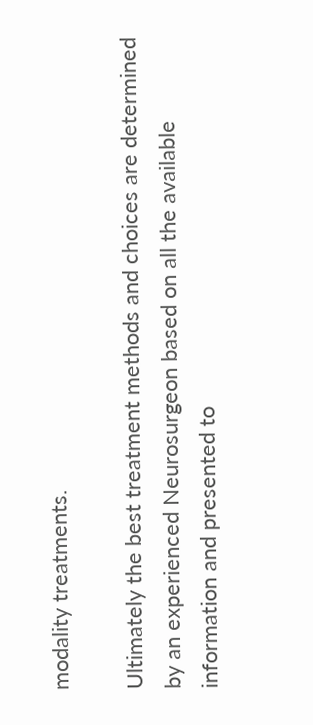modality treatments.

Ultimately the best treatment methods and choices are determined by an experienced Neurosurgeon based on all the available information and presented to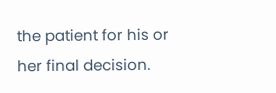the patient for his or her final decision.